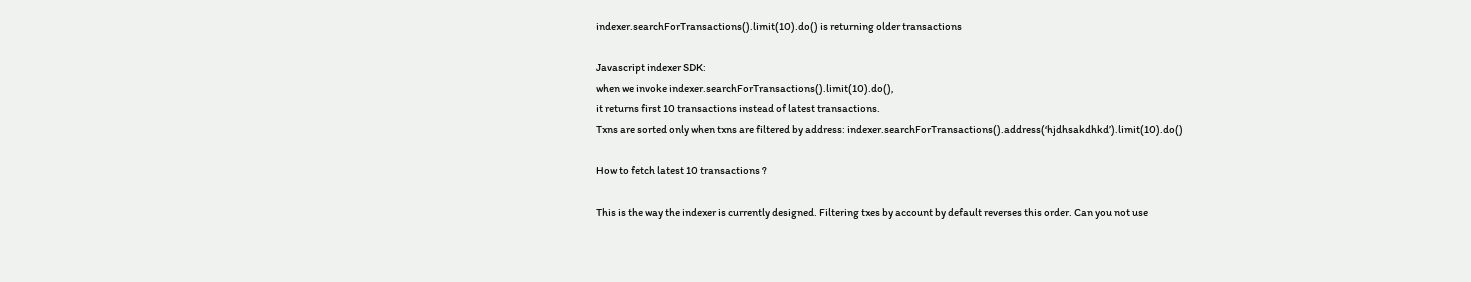indexer.searchForTransactions().limit(10).do() is returning older transactions

Javascript indexer SDK:
when we invoke indexer.searchForTransactions().limit(10).do(),
it returns first 10 transactions instead of latest transactions.
Txns are sorted only when txns are filtered by address: indexer.searchForTransactions().address(‘hjdhsakdhkd’).limit(10).do()

How to fetch latest 10 transactions ?

This is the way the indexer is currently designed. Filtering txes by account by default reverses this order. Can you not use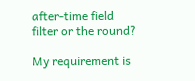after-time field filter or the round?

My requirement is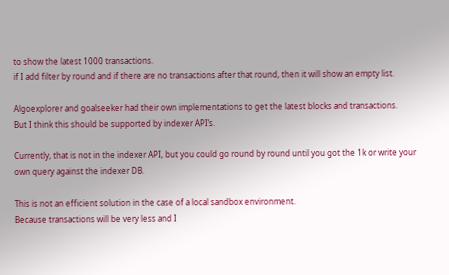to show the latest 1000 transactions.
if I add filter by round and if there are no transactions after that round, then it will show an empty list.

Algoexplorer and goalseeker had their own implementations to get the latest blocks and transactions.
But I think this should be supported by indexer API’s.

Currently, that is not in the indexer API, but you could go round by round until you got the 1k or write your own query against the indexer DB.

This is not an efficient solution in the case of a local sandbox environment.
Because transactions will be very less and I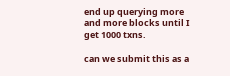end up querying more and more blocks until I get 1000 txns.

can we submit this as a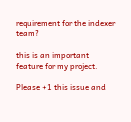requirement for the indexer team?

this is an important feature for my project.

Please +1 this issue and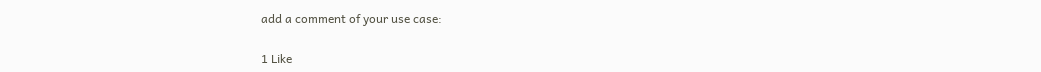add a comment of your use case:

1 Like